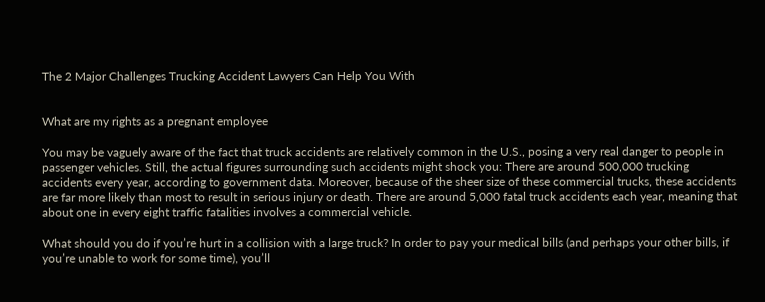The 2 Major Challenges Trucking Accident Lawyers Can Help You With


What are my rights as a pregnant employee

You may be vaguely aware of the fact that truck accidents are relatively common in the U.S., posing a very real danger to people in passenger vehicles. Still, the actual figures surrounding such accidents might shock you: There are around 500,000 trucking accidents every year, according to government data. Moreover, because of the sheer size of these commercial trucks, these accidents are far more likely than most to result in serious injury or death. There are around 5,000 fatal truck accidents each year, meaning that about one in every eight traffic fatalities involves a commercial vehicle.

What should you do if you’re hurt in a collision with a large truck? In order to pay your medical bills (and perhaps your other bills, if you’re unable to work for some time), you’ll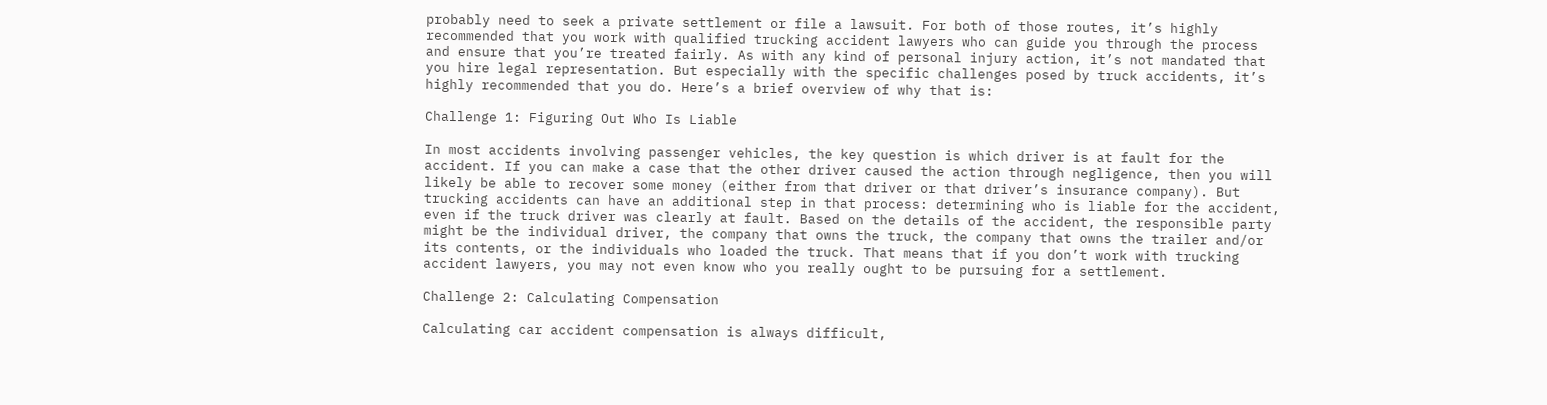probably need to seek a private settlement or file a lawsuit. For both of those routes, it’s highly recommended that you work with qualified trucking accident lawyers who can guide you through the process and ensure that you’re treated fairly. As with any kind of personal injury action, it’s not mandated that you hire legal representation. But especially with the specific challenges posed by truck accidents, it’s highly recommended that you do. Here’s a brief overview of why that is:

Challenge 1: Figuring Out Who Is Liable

In most accidents involving passenger vehicles, the key question is which driver is at fault for the accident. If you can make a case that the other driver caused the action through negligence, then you will likely be able to recover some money (either from that driver or that driver’s insurance company). But trucking accidents can have an additional step in that process: determining who is liable for the accident, even if the truck driver was clearly at fault. Based on the details of the accident, the responsible party might be the individual driver, the company that owns the truck, the company that owns the trailer and/or its contents, or the individuals who loaded the truck. That means that if you don’t work with trucking accident lawyers, you may not even know who you really ought to be pursuing for a settlement.

Challenge 2: Calculating Compensation

Calculating car accident compensation is always difficult,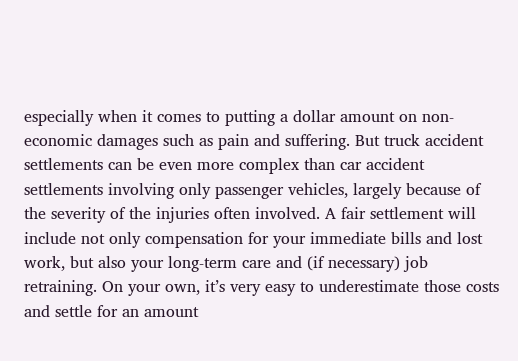especially when it comes to putting a dollar amount on non-economic damages such as pain and suffering. But truck accident settlements can be even more complex than car accident settlements involving only passenger vehicles, largely because of the severity of the injuries often involved. A fair settlement will include not only compensation for your immediate bills and lost work, but also your long-term care and (if necessary) job retraining. On your own, it’s very easy to underestimate those costs and settle for an amount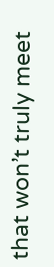that won’t truly meet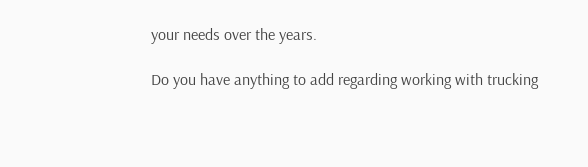your needs over the years.

Do you have anything to add regarding working with trucking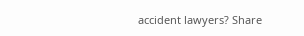accident lawyers? Share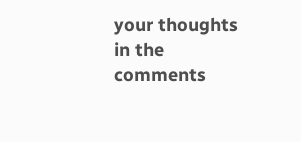your thoughts in the comments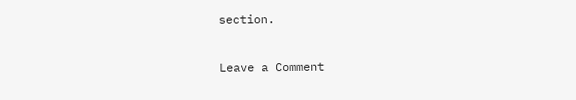section.

Leave a Comment